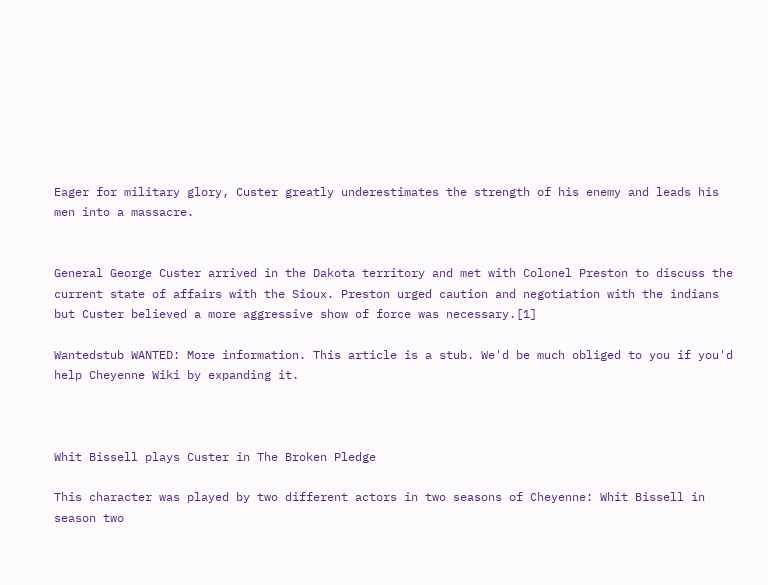Eager for military glory, Custer greatly underestimates the strength of his enemy and leads his men into a massacre.


General George Custer arrived in the Dakota territory and met with Colonel Preston to discuss the current state of affairs with the Sioux. Preston urged caution and negotiation with the indians but Custer believed a more aggressive show of force was necessary.[1]

Wantedstub WANTED: More information. This article is a stub. We'd be much obliged to you if you'd help Cheyenne Wiki by expanding it.



Whit Bissell plays Custer in The Broken Pledge

This character was played by two different actors in two seasons of Cheyenne: Whit Bissell in season two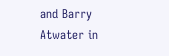and Barry Atwater in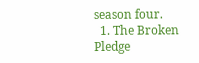season four.
  1. The Broken Pledge